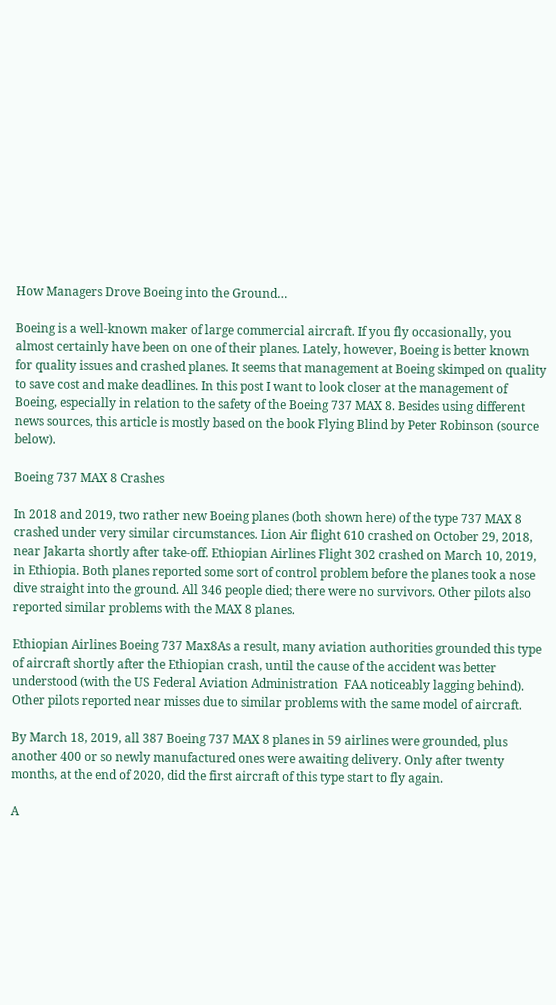How Managers Drove Boeing into the Ground…

Boeing is a well-known maker of large commercial aircraft. If you fly occasionally, you almost certainly have been on one of their planes. Lately, however, Boeing is better known for quality issues and crashed planes. It seems that management at Boeing skimped on quality to save cost and make deadlines. In this post I want to look closer at the management of Boeing, especially in relation to the safety of the Boeing 737 MAX 8. Besides using different news sources, this article is mostly based on the book Flying Blind by Peter Robinson (source below).

Boeing 737 MAX 8 Crashes

In 2018 and 2019, two rather new Boeing planes (both shown here) of the type 737 MAX 8 crashed under very similar circumstances. Lion Air flight 610 crashed on October 29, 2018, near Jakarta shortly after take-off. Ethiopian Airlines Flight 302 crashed on March 10, 2019, in Ethiopia. Both planes reported some sort of control problem before the planes took a nose dive straight into the ground. All 346 people died; there were no survivors. Other pilots also reported similar problems with the MAX 8 planes.

Ethiopian Airlines Boeing 737 Max8As a result, many aviation authorities grounded this type of aircraft shortly after the Ethiopian crash, until the cause of the accident was better understood (with the US Federal Aviation Administration  FAA noticeably lagging behind). Other pilots reported near misses due to similar problems with the same model of aircraft.

By March 18, 2019, all 387 Boeing 737 MAX 8 planes in 59 airlines were grounded, plus another 400 or so newly manufactured ones were awaiting delivery. Only after twenty months, at the end of 2020, did the first aircraft of this type start to fly again.

A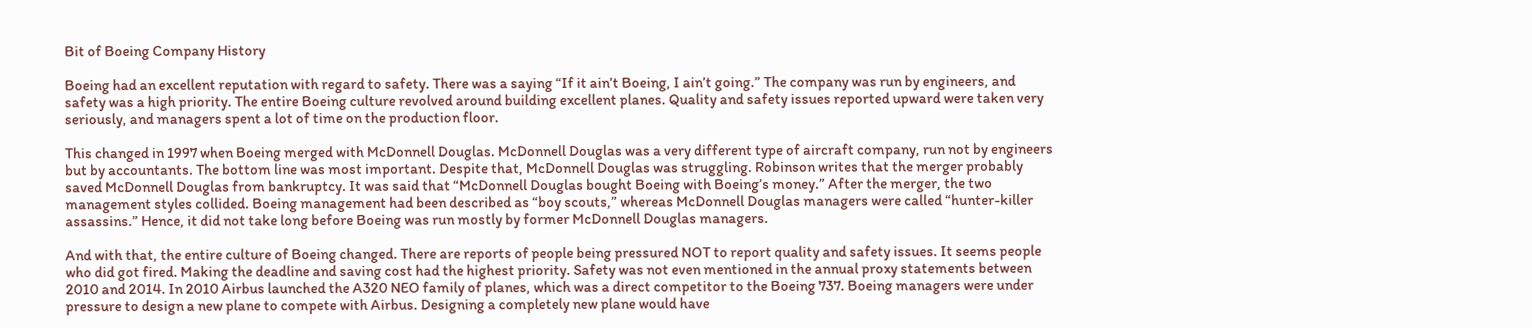Bit of Boeing Company History

Boeing had an excellent reputation with regard to safety. There was a saying “If it ain’t Boeing, I ain’t going.” The company was run by engineers, and safety was a high priority. The entire Boeing culture revolved around building excellent planes. Quality and safety issues reported upward were taken very seriously, and managers spent a lot of time on the production floor.

This changed in 1997 when Boeing merged with McDonnell Douglas. McDonnell Douglas was a very different type of aircraft company, run not by engineers but by accountants. The bottom line was most important. Despite that, McDonnell Douglas was struggling. Robinson writes that the merger probably saved McDonnell Douglas from bankruptcy. It was said that “McDonnell Douglas bought Boeing with Boeing’s money.” After the merger, the two management styles collided. Boeing management had been described as “boy scouts,” whereas McDonnell Douglas managers were called “hunter-killer assassins.” Hence, it did not take long before Boeing was run mostly by former McDonnell Douglas managers.

And with that, the entire culture of Boeing changed. There are reports of people being pressured NOT to report quality and safety issues. It seems people who did got fired. Making the deadline and saving cost had the highest priority. Safety was not even mentioned in the annual proxy statements between 2010 and 2014. In 2010 Airbus launched the A320 NEO family of planes, which was a direct competitor to the Boeing 737. Boeing managers were under pressure to design a new plane to compete with Airbus. Designing a completely new plane would have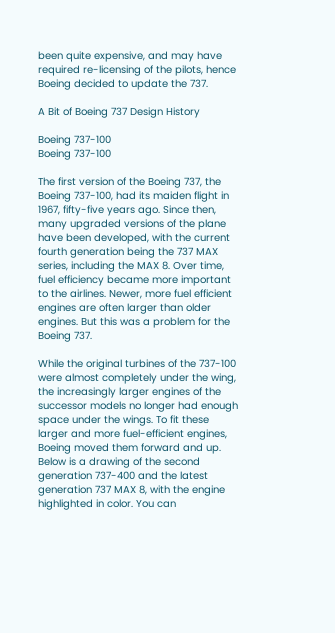been quite expensive, and may have required re-licensing of the pilots, hence Boeing decided to update the 737.

A Bit of Boeing 737 Design History

Boeing 737-100
Boeing 737-100

The first version of the Boeing 737, the Boeing 737-100, had its maiden flight in 1967, fifty-five years ago. Since then, many upgraded versions of the plane have been developed, with the current fourth generation being the 737 MAX series, including the MAX 8. Over time, fuel efficiency became more important to the airlines. Newer, more fuel efficient engines are often larger than older engines. But this was a problem for the Boeing 737.

While the original turbines of the 737-100 were almost completely under the wing, the increasingly larger engines of the successor models no longer had enough space under the wings. To fit these larger and more fuel-efficient engines, Boeing moved them forward and up. Below is a drawing of the second generation 737-400 and the latest generation 737 MAX 8, with the engine highlighted in color. You can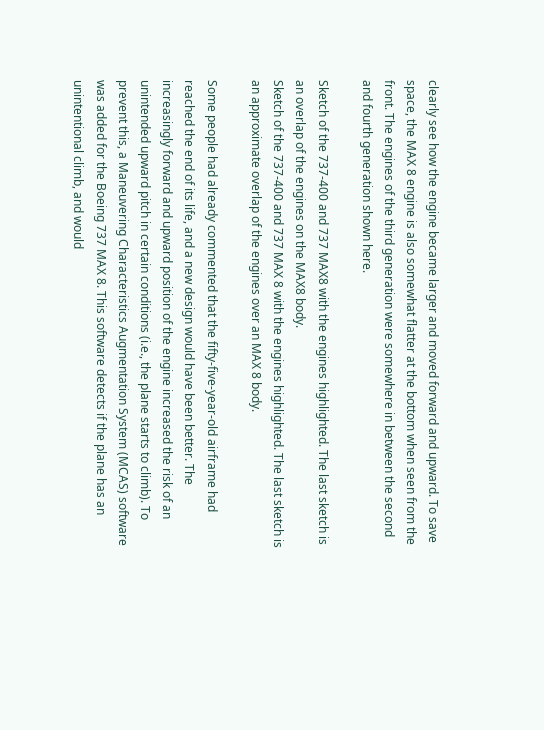clearly see how the engine became larger and moved forward and upward. To save space, the MAX 8 engine is also somewhat flatter at the bottom when seen from the front. The engines of the third generation were somewhere in between the second and fourth generation shown here.

Sketch of the 737-400 and 737 MAX8 with the engines highlighted. The last sketch is an overlap of the engines on the MAX8 body.
Sketch of the 737-400 and 737 MAX 8 with the engines highlighted. The last sketch is an approximate overlap of the engines over an MAX 8 body.

Some people had already commented that the fifty-five-year-old airframe had reached the end of its life, and a new design would have been better. The increasingly forward and upward position of the engine increased the risk of an unintended upward pitch in certain conditions (i.e., the plane starts to climb). To prevent this, a Maneuvering Characteristics Augmentation System (MCAS) software was added for the Boeing 737 MAX 8. This software detects if the plane has an unintentional climb, and would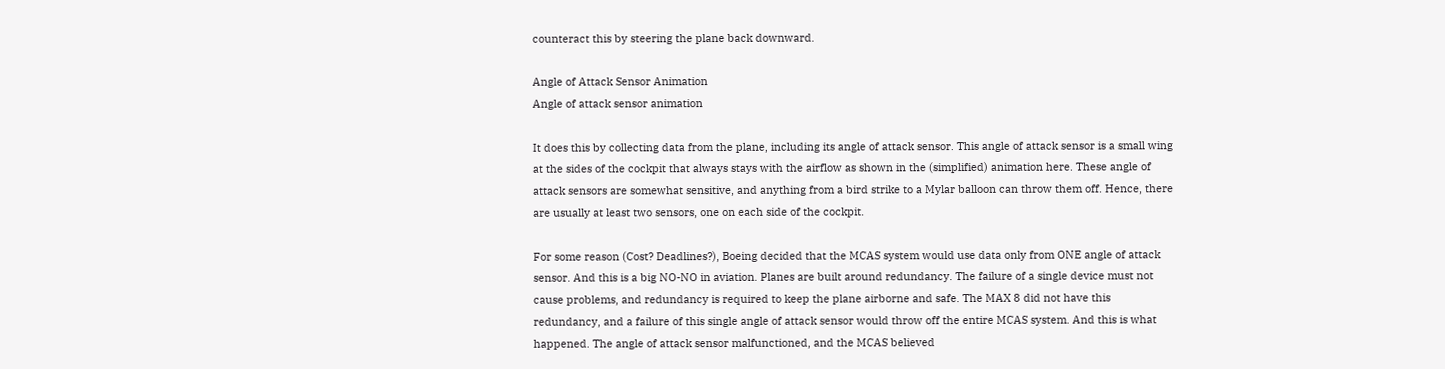counteract this by steering the plane back downward.

Angle of Attack Sensor Animation
Angle of attack sensor animation

It does this by collecting data from the plane, including its angle of attack sensor. This angle of attack sensor is a small wing at the sides of the cockpit that always stays with the airflow as shown in the (simplified) animation here. These angle of attack sensors are somewhat sensitive, and anything from a bird strike to a Mylar balloon can throw them off. Hence, there are usually at least two sensors, one on each side of the cockpit.

For some reason (Cost? Deadlines?), Boeing decided that the MCAS system would use data only from ONE angle of attack sensor. And this is a big NO-NO in aviation. Planes are built around redundancy. The failure of a single device must not cause problems, and redundancy is required to keep the plane airborne and safe. The MAX 8 did not have this redundancy, and a failure of this single angle of attack sensor would throw off the entire MCAS system. And this is what happened. The angle of attack sensor malfunctioned, and the MCAS believed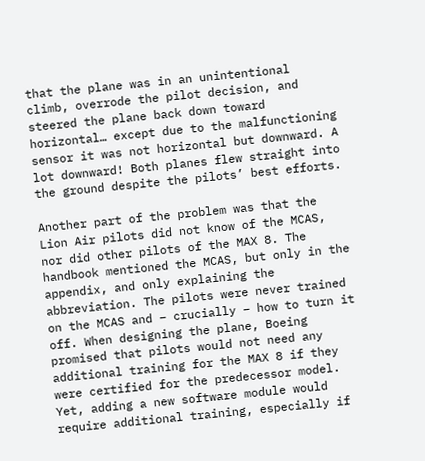that the plane was in an unintentional climb, overrode the pilot decision, and steered the plane back down toward horizontal… except due to the malfunctioning sensor it was not horizontal but downward. A lot downward! Both planes flew straight into the ground despite the pilots’ best efforts.

Another part of the problem was that the Lion Air pilots did not know of the MCAS, nor did other pilots of the MAX 8. The handbook mentioned the MCAS, but only in the appendix, and only explaining the abbreviation. The pilots were never trained on the MCAS and – crucially – how to turn it off. When designing the plane, Boeing promised that pilots would not need any additional training for the MAX 8 if they were certified for the predecessor model. Yet, adding a new software module would require additional training, especially if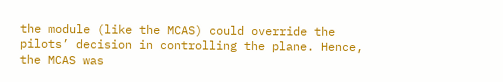the module (like the MCAS) could override the pilots’ decision in controlling the plane. Hence, the MCAS was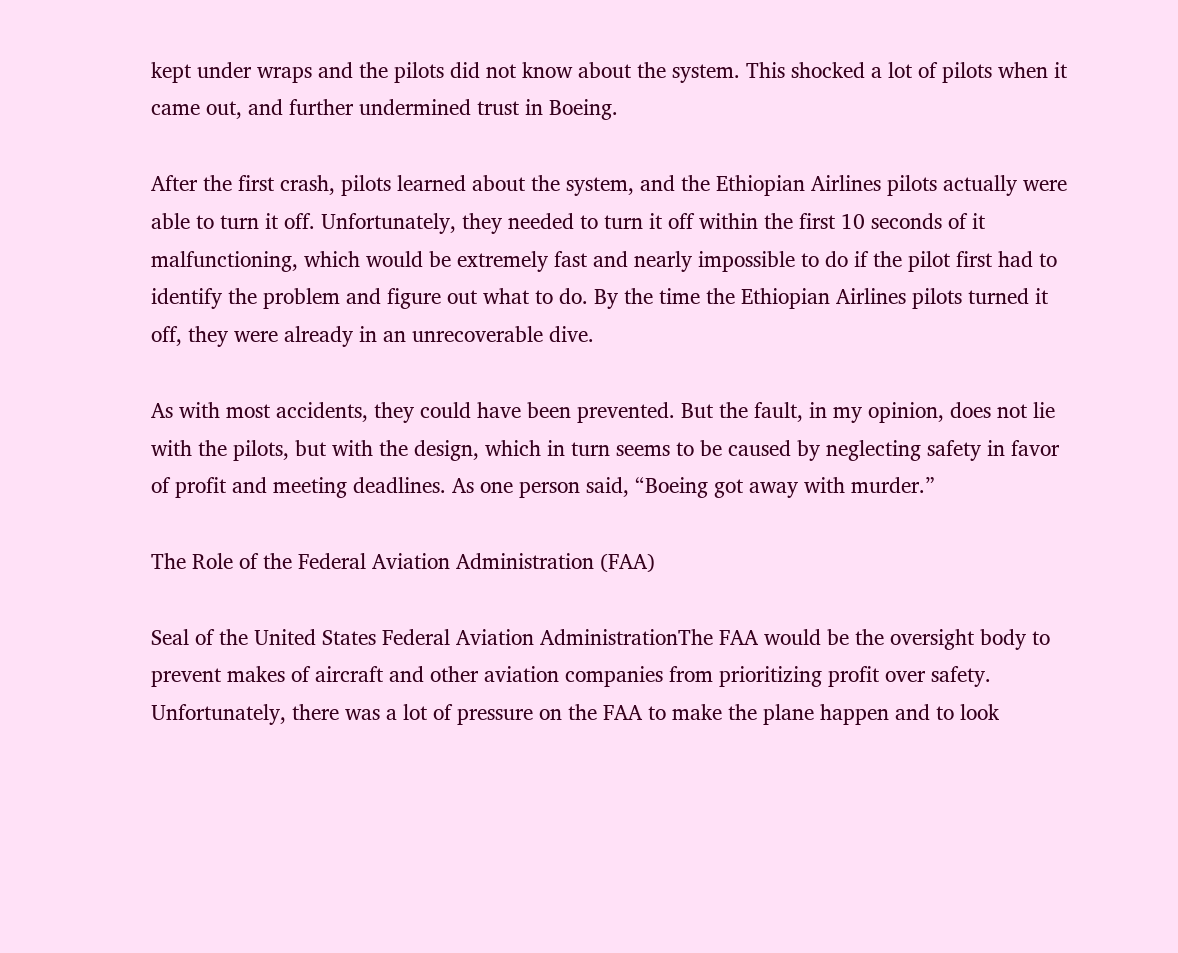kept under wraps and the pilots did not know about the system. This shocked a lot of pilots when it came out, and further undermined trust in Boeing.

After the first crash, pilots learned about the system, and the Ethiopian Airlines pilots actually were able to turn it off. Unfortunately, they needed to turn it off within the first 10 seconds of it malfunctioning, which would be extremely fast and nearly impossible to do if the pilot first had to identify the problem and figure out what to do. By the time the Ethiopian Airlines pilots turned it off, they were already in an unrecoverable dive.

As with most accidents, they could have been prevented. But the fault, in my opinion, does not lie with the pilots, but with the design, which in turn seems to be caused by neglecting safety in favor of profit and meeting deadlines. As one person said, “Boeing got away with murder.”

The Role of the Federal Aviation Administration (FAA)

Seal of the United States Federal Aviation AdministrationThe FAA would be the oversight body to prevent makes of aircraft and other aviation companies from prioritizing profit over safety. Unfortunately, there was a lot of pressure on the FAA to make the plane happen and to look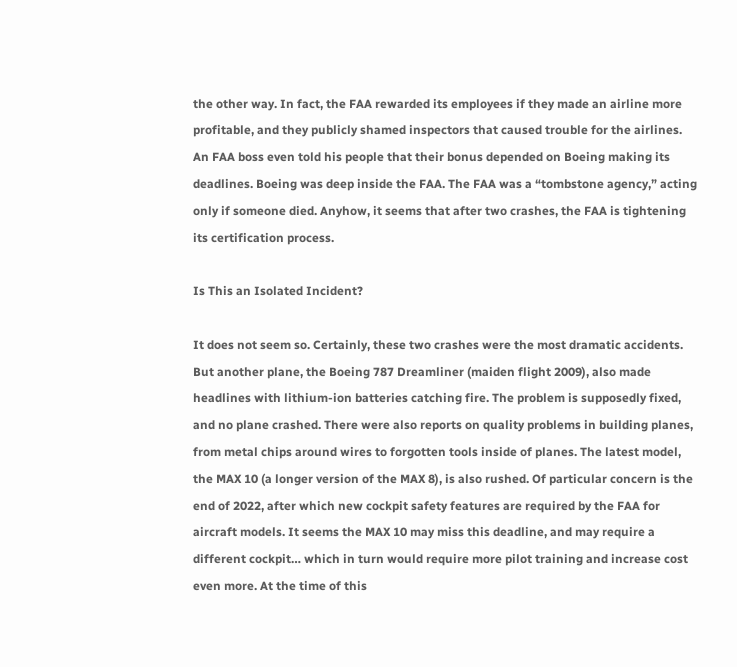the other way. In fact, the FAA rewarded its employees if they made an airline more profitable, and they publicly shamed inspectors that caused trouble for the airlines. An FAA boss even told his people that their bonus depended on Boeing making its deadlines. Boeing was deep inside the FAA. The FAA was a “tombstone agency,” acting only if someone died. Anyhow, it seems that after two crashes, the FAA is tightening its certification process.

Is This an Isolated Incident?

It does not seem so. Certainly, these two crashes were the most dramatic accidents. But another plane, the Boeing 787 Dreamliner (maiden flight 2009), also made headlines with lithium-ion batteries catching fire. The problem is supposedly fixed, and no plane crashed. There were also reports on quality problems in building planes, from metal chips around wires to forgotten tools inside of planes. The latest model, the MAX 10 (a longer version of the MAX 8), is also rushed. Of particular concern is the end of 2022, after which new cockpit safety features are required by the FAA for aircraft models. It seems the MAX 10 may miss this deadline, and may require a different cockpit… which in turn would require more pilot training and increase cost even more. At the time of this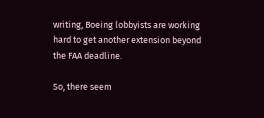writing, Boeing lobbyists are working hard to get another extension beyond the FAA deadline.

So, there seem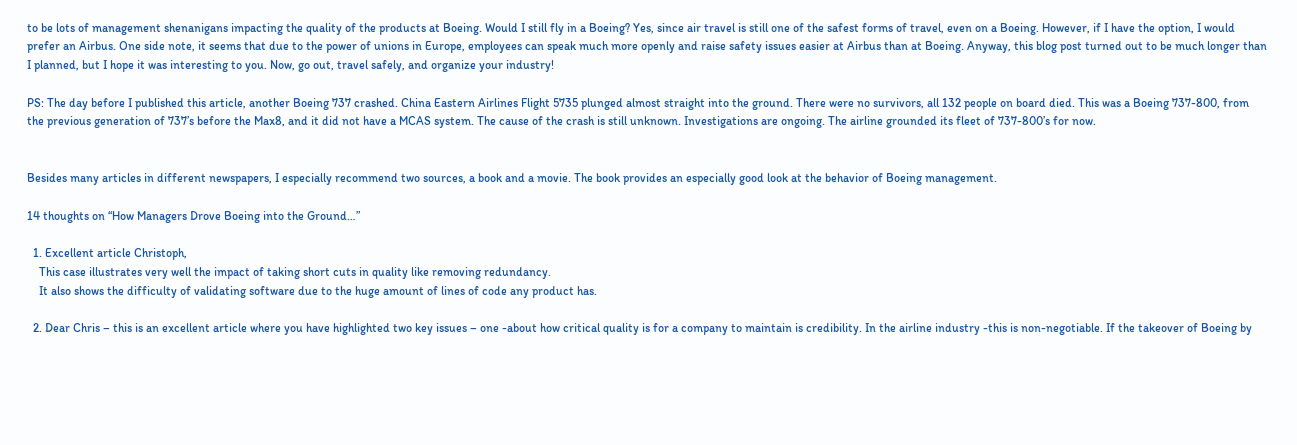to be lots of management shenanigans impacting the quality of the products at Boeing. Would I still fly in a Boeing? Yes, since air travel is still one of the safest forms of travel, even on a Boeing. However, if I have the option, I would prefer an Airbus. One side note, it seems that due to the power of unions in Europe, employees can speak much more openly and raise safety issues easier at Airbus than at Boeing. Anyway, this blog post turned out to be much longer than I planned, but I hope it was interesting to you. Now, go out, travel safely, and organize your industry!

PS: The day before I published this article, another Boeing 737 crashed. China Eastern Airlines Flight 5735 plunged almost straight into the ground. There were no survivors, all 132 people on board died. This was a Boeing 737-800, from the previous generation of 737’s before the Max8, and it did not have a MCAS system. The cause of the crash is still unknown. Investigations are ongoing. The airline grounded its fleet of 737-800’s for now.


Besides many articles in different newspapers, I especially recommend two sources, a book and a movie. The book provides an especially good look at the behavior of Boeing management.

14 thoughts on “How Managers Drove Boeing into the Ground…”

  1. Excellent article Christoph,
    This case illustrates very well the impact of taking short cuts in quality like removing redundancy.
    It also shows the difficulty of validating software due to the huge amount of lines of code any product has.

  2. Dear Chris – this is an excellent article where you have highlighted two key issues – one -about how critical quality is for a company to maintain is credibility. In the airline industry -this is non-negotiable. If the takeover of Boeing by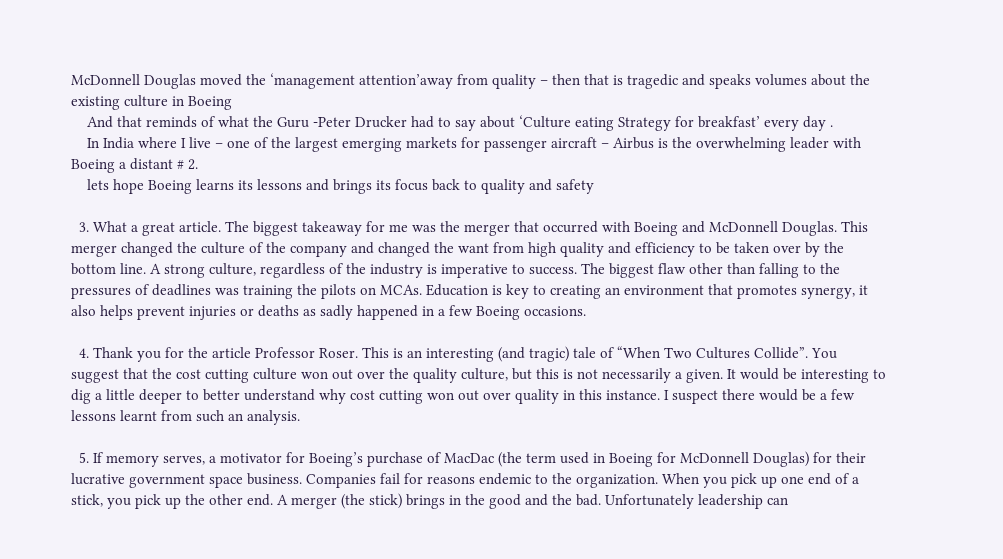McDonnell Douglas moved the ‘management attention’away from quality – then that is tragedic and speaks volumes about the existing culture in Boeing
    And that reminds of what the Guru -Peter Drucker had to say about ‘Culture eating Strategy for breakfast’ every day .
    In India where I live – one of the largest emerging markets for passenger aircraft – Airbus is the overwhelming leader with Boeing a distant # 2.
    lets hope Boeing learns its lessons and brings its focus back to quality and safety

  3. What a great article. The biggest takeaway for me was the merger that occurred with Boeing and McDonnell Douglas. This merger changed the culture of the company and changed the want from high quality and efficiency to be taken over by the bottom line. A strong culture, regardless of the industry is imperative to success. The biggest flaw other than falling to the pressures of deadlines was training the pilots on MCAs. Education is key to creating an environment that promotes synergy, it also helps prevent injuries or deaths as sadly happened in a few Boeing occasions.

  4. Thank you for the article Professor Roser. This is an interesting (and tragic) tale of “When Two Cultures Collide”. You suggest that the cost cutting culture won out over the quality culture, but this is not necessarily a given. It would be interesting to dig a little deeper to better understand why cost cutting won out over quality in this instance. I suspect there would be a few lessons learnt from such an analysis.

  5. If memory serves, a motivator for Boeing’s purchase of MacDac (the term used in Boeing for McDonnell Douglas) for their lucrative government space business. Companies fail for reasons endemic to the organization. When you pick up one end of a stick, you pick up the other end. A merger (the stick) brings in the good and the bad. Unfortunately leadership can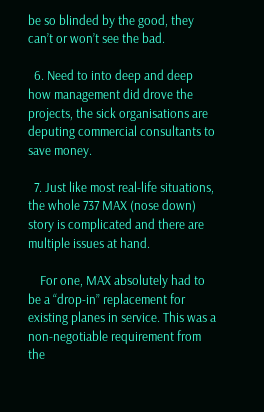be so blinded by the good, they can’t or won’t see the bad.

  6. Need to into deep and deep how management did drove the projects, the sick organisations are deputing commercial consultants to save money.

  7. Just like most real-life situations, the whole 737 MAX (nose down) story is complicated and there are multiple issues at hand.

    For one, MAX absolutely had to be a “drop-in” replacement for existing planes in service. This was a non-negotiable requirement from the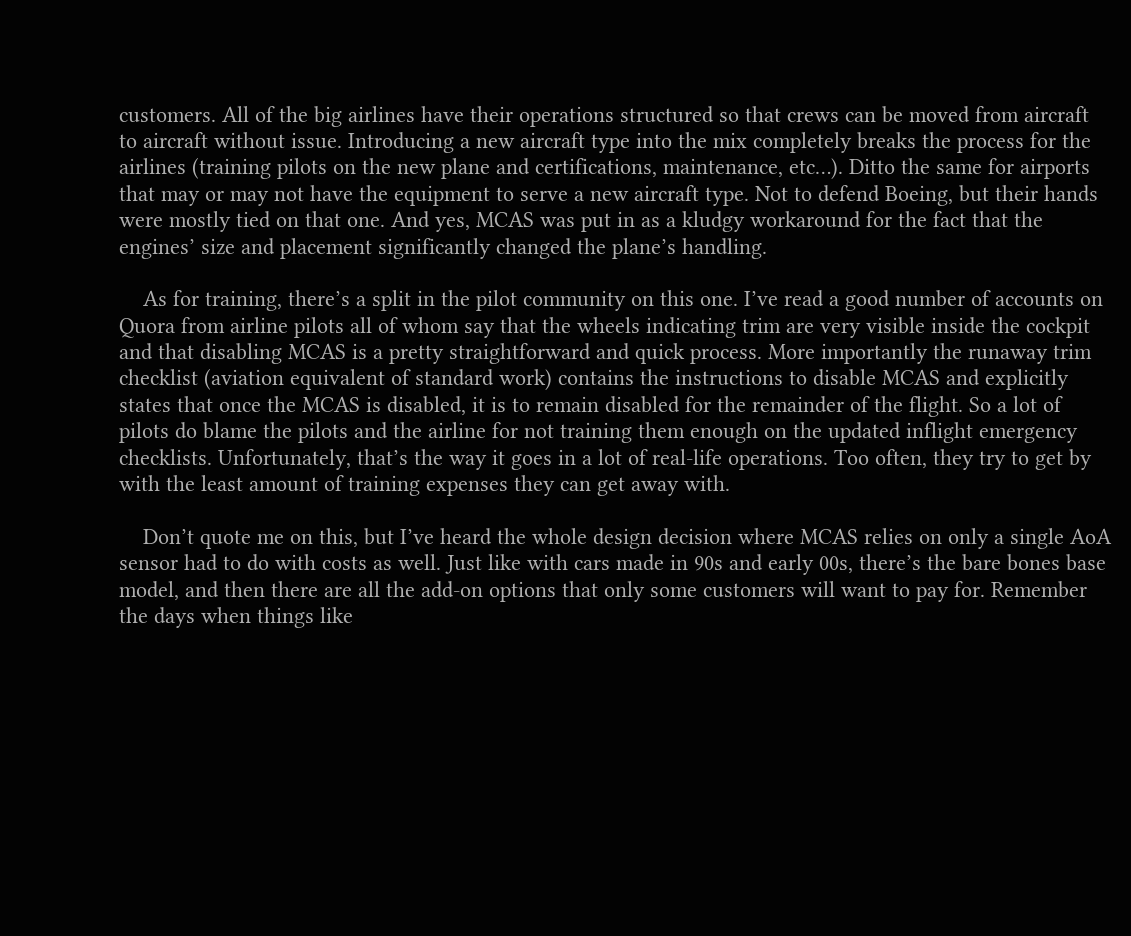customers. All of the big airlines have their operations structured so that crews can be moved from aircraft to aircraft without issue. Introducing a new aircraft type into the mix completely breaks the process for the airlines (training pilots on the new plane and certifications, maintenance, etc…). Ditto the same for airports that may or may not have the equipment to serve a new aircraft type. Not to defend Boeing, but their hands were mostly tied on that one. And yes, MCAS was put in as a kludgy workaround for the fact that the engines’ size and placement significantly changed the plane’s handling.

    As for training, there’s a split in the pilot community on this one. I’ve read a good number of accounts on Quora from airline pilots all of whom say that the wheels indicating trim are very visible inside the cockpit and that disabling MCAS is a pretty straightforward and quick process. More importantly the runaway trim checklist (aviation equivalent of standard work) contains the instructions to disable MCAS and explicitly states that once the MCAS is disabled, it is to remain disabled for the remainder of the flight. So a lot of pilots do blame the pilots and the airline for not training them enough on the updated inflight emergency checklists. Unfortunately, that’s the way it goes in a lot of real-life operations. Too often, they try to get by with the least amount of training expenses they can get away with.

    Don’t quote me on this, but I’ve heard the whole design decision where MCAS relies on only a single AoA sensor had to do with costs as well. Just like with cars made in 90s and early 00s, there’s the bare bones base model, and then there are all the add-on options that only some customers will want to pay for. Remember the days when things like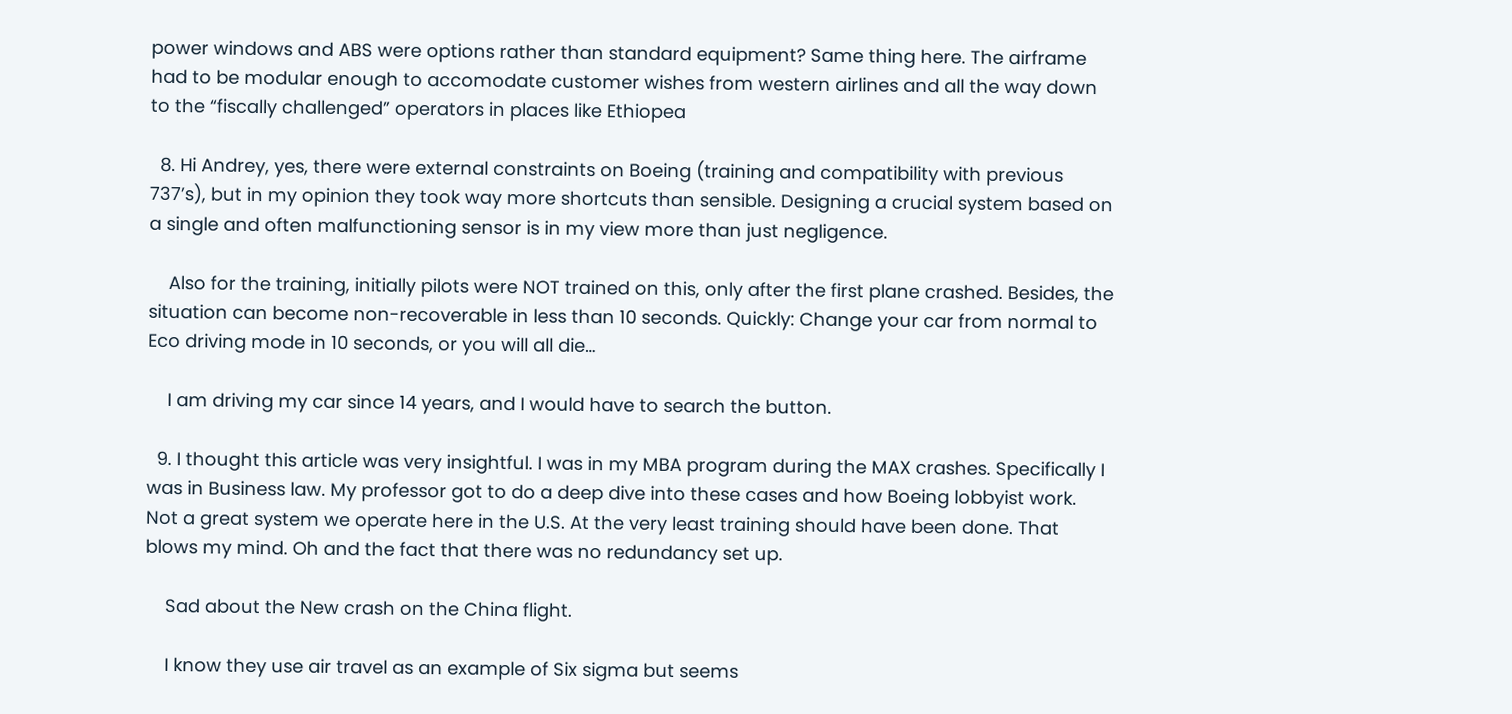power windows and ABS were options rather than standard equipment? Same thing here. The airframe had to be modular enough to accomodate customer wishes from western airlines and all the way down to the “fiscally challenged” operators in places like Ethiopea

  8. Hi Andrey, yes, there were external constraints on Boeing (training and compatibility with previous 737’s), but in my opinion they took way more shortcuts than sensible. Designing a crucial system based on a single and often malfunctioning sensor is in my view more than just negligence.

    Also for the training, initially pilots were NOT trained on this, only after the first plane crashed. Besides, the situation can become non-recoverable in less than 10 seconds. Quickly: Change your car from normal to Eco driving mode in 10 seconds, or you will all die…

    I am driving my car since 14 years, and I would have to search the button.

  9. I thought this article was very insightful. I was in my MBA program during the MAX crashes. Specifically I was in Business law. My professor got to do a deep dive into these cases and how Boeing lobbyist work. Not a great system we operate here in the U.S. At the very least training should have been done. That blows my mind. Oh and the fact that there was no redundancy set up.

    Sad about the New crash on the China flight.

    I know they use air travel as an example of Six sigma but seems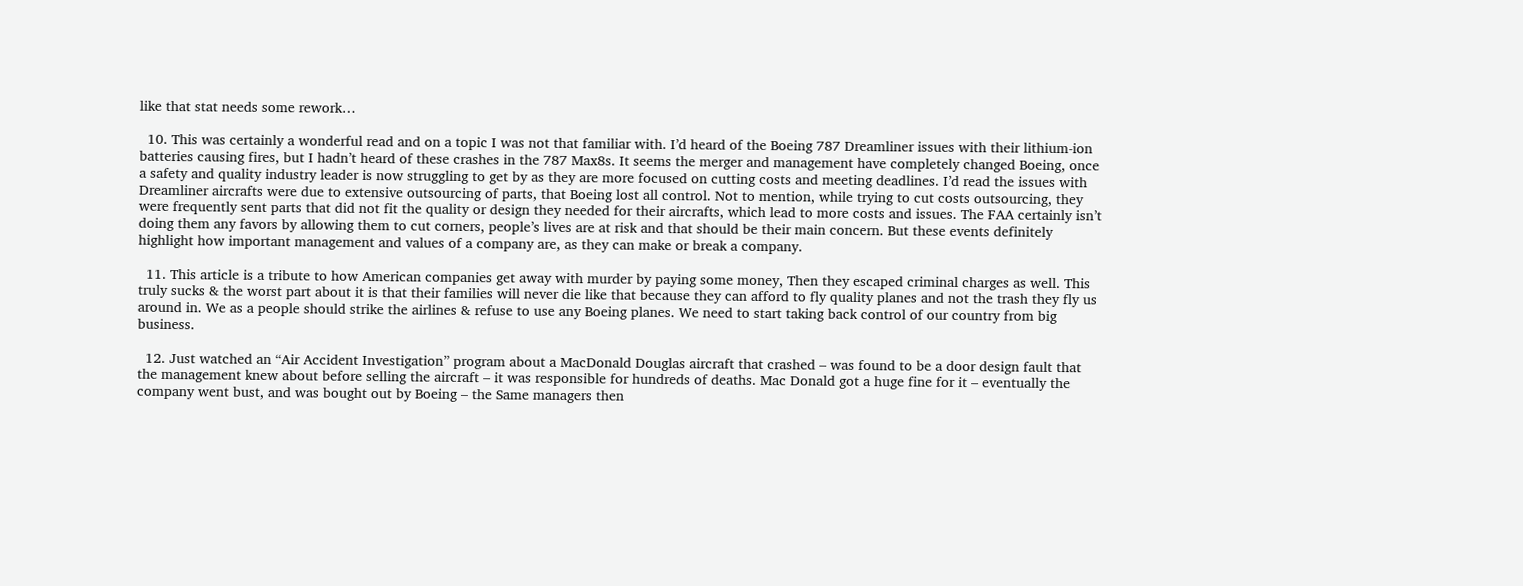like that stat needs some rework…

  10. This was certainly a wonderful read and on a topic I was not that familiar with. I’d heard of the Boeing 787 Dreamliner issues with their lithium-ion batteries causing fires, but I hadn’t heard of these crashes in the 787 Max8s. It seems the merger and management have completely changed Boeing, once a safety and quality industry leader is now struggling to get by as they are more focused on cutting costs and meeting deadlines. I’d read the issues with Dreamliner aircrafts were due to extensive outsourcing of parts, that Boeing lost all control. Not to mention, while trying to cut costs outsourcing, they were frequently sent parts that did not fit the quality or design they needed for their aircrafts, which lead to more costs and issues. The FAA certainly isn’t doing them any favors by allowing them to cut corners, people’s lives are at risk and that should be their main concern. But these events definitely highlight how important management and values of a company are, as they can make or break a company.

  11. This article is a tribute to how American companies get away with murder by paying some money, Then they escaped criminal charges as well. This truly sucks & the worst part about it is that their families will never die like that because they can afford to fly quality planes and not the trash they fly us around in. We as a people should strike the airlines & refuse to use any Boeing planes. We need to start taking back control of our country from big business.

  12. Just watched an “Air Accident Investigation” program about a MacDonald Douglas aircraft that crashed – was found to be a door design fault that the management knew about before selling the aircraft – it was responsible for hundreds of deaths. Mac Donald got a huge fine for it – eventually the company went bust, and was bought out by Boeing – the Same managers then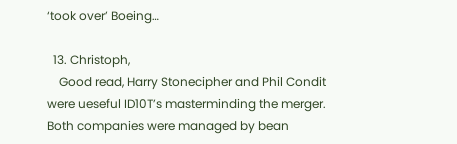‘took over’ Boeing…

  13. Christoph,
    Good read, Harry Stonecipher and Phil Condit were ueseful ID10T’s masterminding the merger. Both companies were managed by bean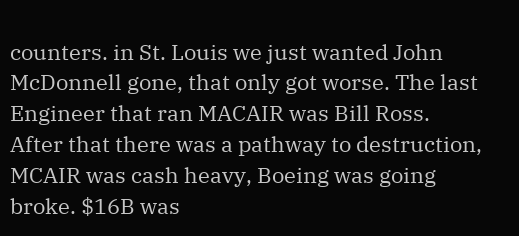counters. in St. Louis we just wanted John McDonnell gone, that only got worse. The last Engineer that ran MACAIR was Bill Ross. After that there was a pathway to destruction, MCAIR was cash heavy, Boeing was going broke. $16B was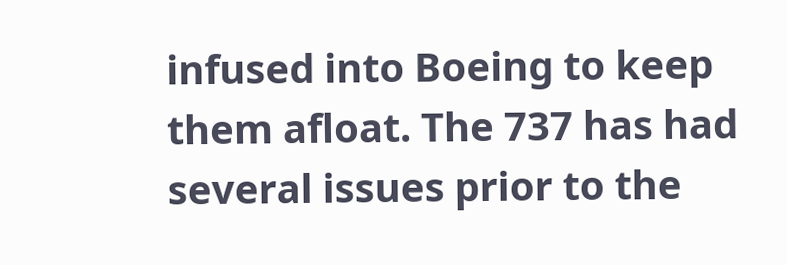infused into Boeing to keep them afloat. The 737 has had several issues prior to the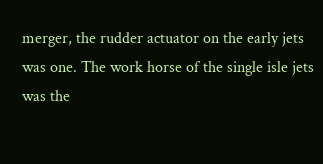merger, the rudder actuator on the early jets was one. The work horse of the single isle jets was the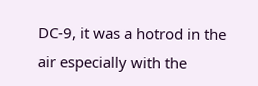DC-9, it was a hotrod in the air especially with the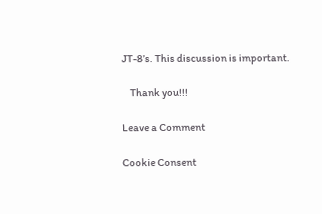JT-8’s. This discussion is important.

    Thank you!!!

Leave a Comment

Cookie Consent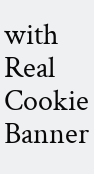with Real Cookie Banner